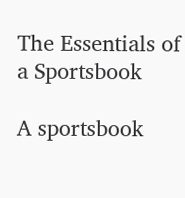The Essentials of a Sportsbook

A sportsbook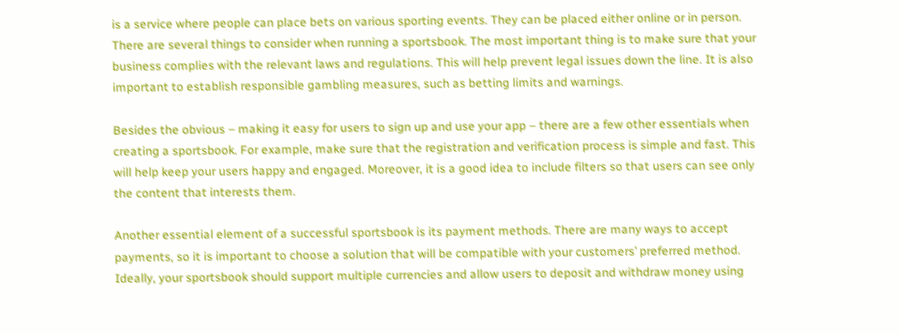is a service where people can place bets on various sporting events. They can be placed either online or in person. There are several things to consider when running a sportsbook. The most important thing is to make sure that your business complies with the relevant laws and regulations. This will help prevent legal issues down the line. It is also important to establish responsible gambling measures, such as betting limits and warnings.

Besides the obvious – making it easy for users to sign up and use your app – there are a few other essentials when creating a sportsbook. For example, make sure that the registration and verification process is simple and fast. This will help keep your users happy and engaged. Moreover, it is a good idea to include filters so that users can see only the content that interests them.

Another essential element of a successful sportsbook is its payment methods. There are many ways to accept payments, so it is important to choose a solution that will be compatible with your customers’ preferred method. Ideally, your sportsbook should support multiple currencies and allow users to deposit and withdraw money using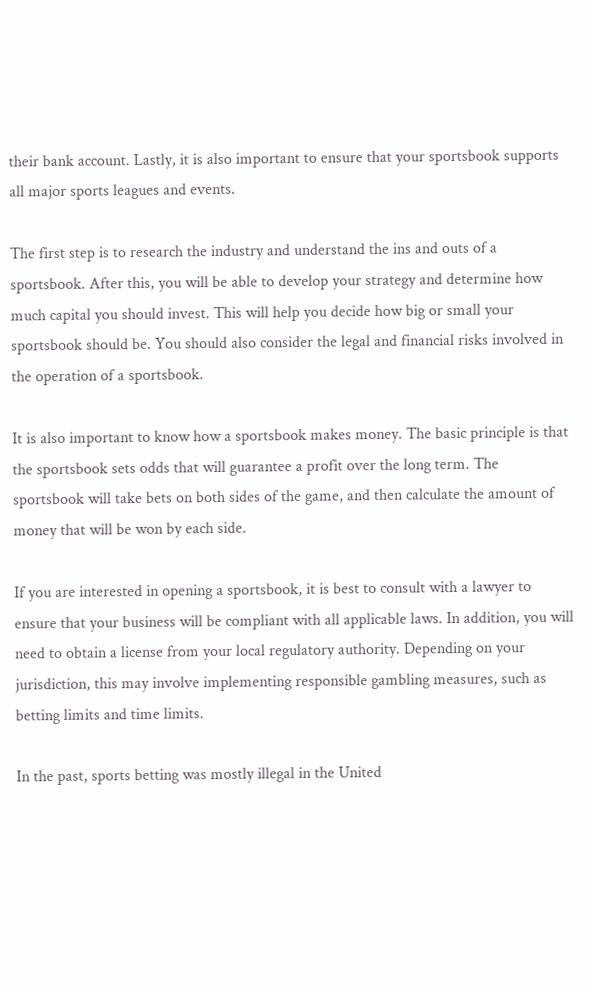their bank account. Lastly, it is also important to ensure that your sportsbook supports all major sports leagues and events.

The first step is to research the industry and understand the ins and outs of a sportsbook. After this, you will be able to develop your strategy and determine how much capital you should invest. This will help you decide how big or small your sportsbook should be. You should also consider the legal and financial risks involved in the operation of a sportsbook.

It is also important to know how a sportsbook makes money. The basic principle is that the sportsbook sets odds that will guarantee a profit over the long term. The sportsbook will take bets on both sides of the game, and then calculate the amount of money that will be won by each side.

If you are interested in opening a sportsbook, it is best to consult with a lawyer to ensure that your business will be compliant with all applicable laws. In addition, you will need to obtain a license from your local regulatory authority. Depending on your jurisdiction, this may involve implementing responsible gambling measures, such as betting limits and time limits.

In the past, sports betting was mostly illegal in the United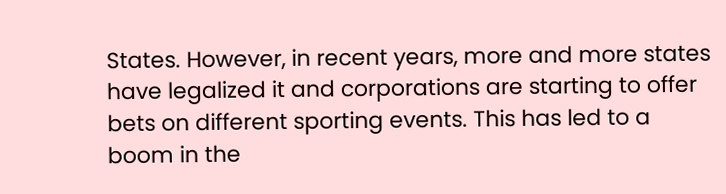States. However, in recent years, more and more states have legalized it and corporations are starting to offer bets on different sporting events. This has led to a boom in the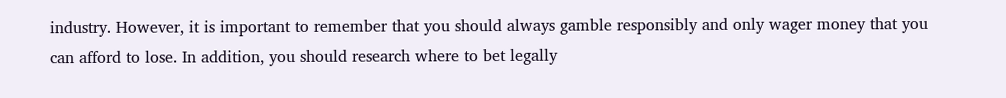industry. However, it is important to remember that you should always gamble responsibly and only wager money that you can afford to lose. In addition, you should research where to bet legally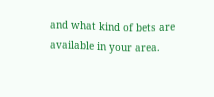and what kind of bets are available in your area.